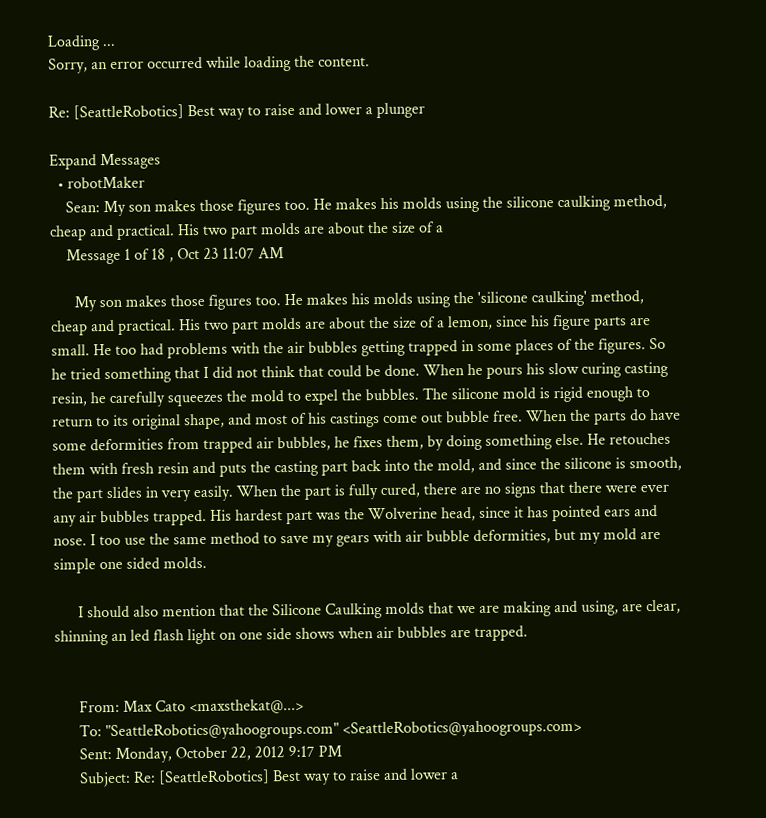Loading ...
Sorry, an error occurred while loading the content.

Re: [SeattleRobotics] Best way to raise and lower a plunger

Expand Messages
  • robotMaker
    Sean: My son makes those figures too. He makes his molds using the silicone caulking method, cheap and practical. His two part molds are about the size of a
    Message 1 of 18 , Oct 23 11:07 AM

      My son makes those figures too. He makes his molds using the 'silicone caulking' method, cheap and practical. His two part molds are about the size of a lemon, since his figure parts are small. He too had problems with the air bubbles getting trapped in some places of the figures. So he tried something that I did not think that could be done. When he pours his slow curing casting resin, he carefully squeezes the mold to expel the bubbles. The silicone mold is rigid enough to return to its original shape, and most of his castings come out bubble free. When the parts do have some deformities from trapped air bubbles, he fixes them, by doing something else. He retouches them with fresh resin and puts the casting part back into the mold, and since the silicone is smooth, the part slides in very easily. When the part is fully cured, there are no signs that there were ever any air bubbles trapped. His hardest part was the Wolverine head, since it has pointed ears and nose. I too use the same method to save my gears with air bubble deformities, but my mold are simple one sided molds.

      I should also mention that the Silicone Caulking molds that we are making and using, are clear, shinning an led flash light on one side shows when air bubbles are trapped.


      From: Max Cato <maxsthekat@...>
      To: "SeattleRobotics@yahoogroups.com" <SeattleRobotics@yahoogroups.com>
      Sent: Monday, October 22, 2012 9:17 PM
      Subject: Re: [SeattleRobotics] Best way to raise and lower a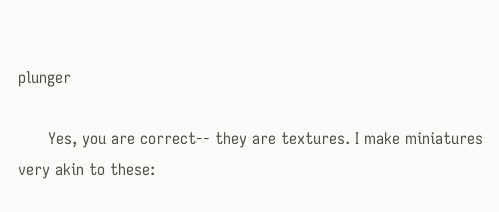plunger

      Yes, you are correct-- they are textures. I make miniatures very akin to these: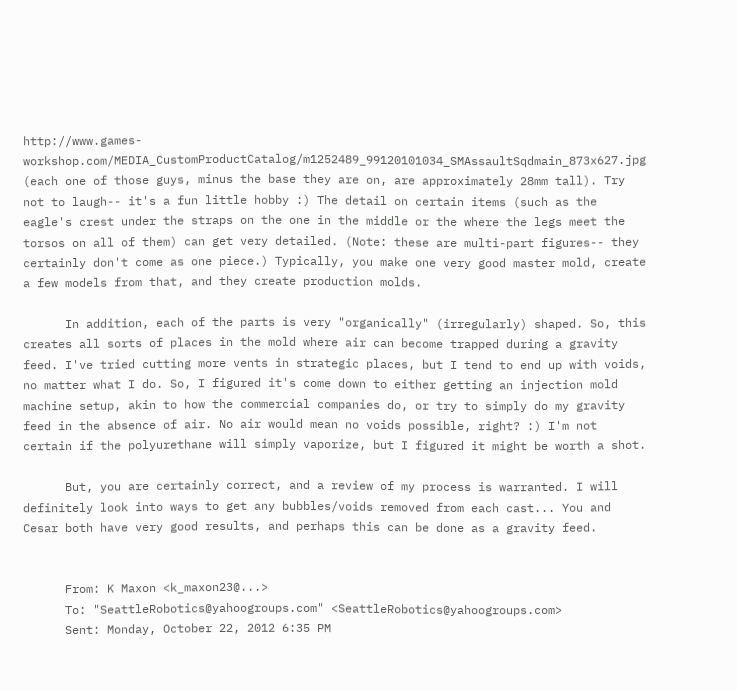http://www.games-workshop.com/MEDIA_CustomProductCatalog/m1252489_99120101034_SMAssaultSqdmain_873x627.jpg (each one of those guys, minus the base they are on, are approximately 28mm tall). Try not to laugh-- it's a fun little hobby :) The detail on certain items (such as the eagle's crest under the straps on the one in the middle or the where the legs meet the torsos on all of them) can get very detailed. (Note: these are multi-part figures-- they certainly don't come as one piece.) Typically, you make one very good master mold, create a few models from that, and they create production molds.

      In addition, each of the parts is very "organically" (irregularly) shaped. So, this creates all sorts of places in the mold where air can become trapped during a gravity feed. I've tried cutting more vents in strategic places, but I tend to end up with voids, no matter what I do. So, I figured it's come down to either getting an injection mold machine setup, akin to how the commercial companies do, or try to simply do my gravity feed in the absence of air. No air would mean no voids possible, right? :) I'm not certain if the polyurethane will simply vaporize, but I figured it might be worth a shot.

      But, you are certainly correct, and a review of my process is warranted. I will definitely look into ways to get any bubbles/voids removed from each cast... You and Cesar both have very good results, and perhaps this can be done as a gravity feed.


      From: K Maxon <k_maxon23@...>
      To: "SeattleRobotics@yahoogroups.com" <SeattleRobotics@yahoogroups.com>
      Sent: Monday, October 22, 2012 6:35 PM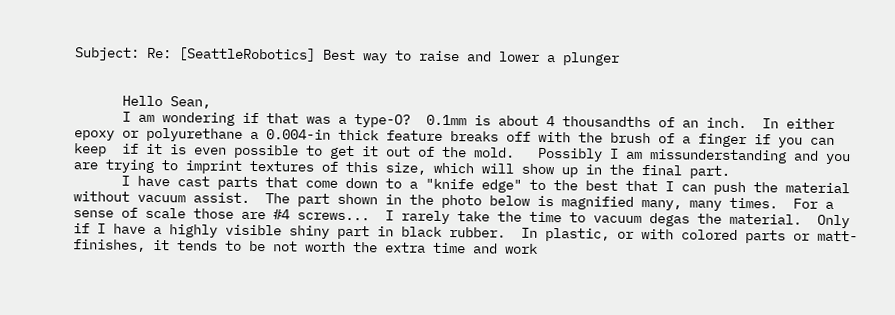Subject: Re: [SeattleRobotics] Best way to raise and lower a plunger


      Hello Sean,
      I am wondering if that was a type-O?  0.1mm is about 4 thousandths of an inch.  In either epoxy or polyurethane a 0.004-in thick feature breaks off with the brush of a finger if you can keep  if it is even possible to get it out of the mold.   Possibly I am missunderstanding and you are trying to imprint textures of this size, which will show up in the final part.
      I have cast parts that come down to a "knife edge" to the best that I can push the material without vacuum assist.  The part shown in the photo below is magnified many, many times.  For a sense of scale those are #4 screws...  I rarely take the time to vacuum degas the material.  Only if I have a highly visible shiny part in black rubber.  In plastic, or with colored parts or matt-finishes, it tends to be not worth the extra time and work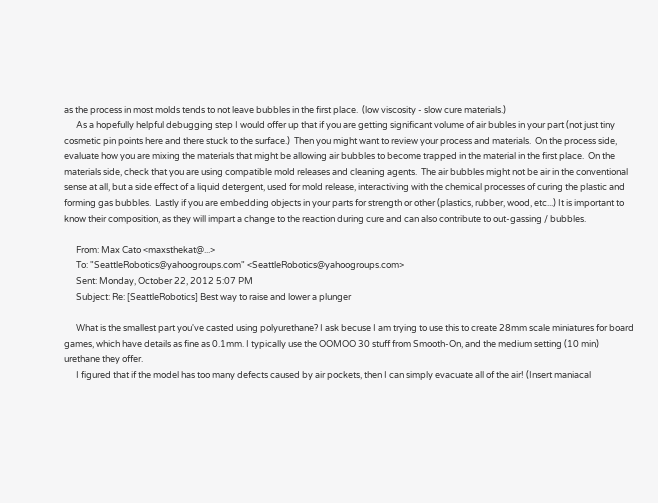as the process in most molds tends to not leave bubbles in the first place.  (low viscosity - slow cure materials.)
      As a hopefully helpful debugging step I would offer up that if you are getting significant volume of air bubles in your part (not just tiny cosmetic pin points here and there stuck to the surface.)  Then you might want to review your process and materials.  On the process side, evaluate how you are mixing the materials that might be allowing air bubbles to become trapped in the material in the first place.  On the materials side, check that you are using compatible mold releases and cleaning agents.  The air bubbles might not be air in the conventional sense at all, but a side effect of a liquid detergent, used for mold release, interactiving with the chemical processes of curing the plastic and forming gas bubbles.  Lastly if you are embedding objects in your parts for strength or other (plastics, rubber, wood, etc...) It is important to know their composition, as they will impart a change to the reaction during cure and can also contribute to out-gassing / bubbles.

      From: Max Cato <maxsthekat@...>
      To: "SeattleRobotics@yahoogroups.com" <SeattleRobotics@yahoogroups.com>
      Sent: Monday, October 22, 2012 5:07 PM
      Subject: Re: [SeattleRobotics] Best way to raise and lower a plunger

      What is the smallest part you've casted using polyurethane? I ask becuse I am trying to use this to create 28mm scale miniatures for board games, which have details as fine as 0.1mm. I typically use the OOMOO 30 stuff from Smooth-On, and the medium setting (10 min) urethane they offer.
      I figured that if the model has too many defects caused by air pockets, then I can simply evacuate all of the air! (Insert maniacal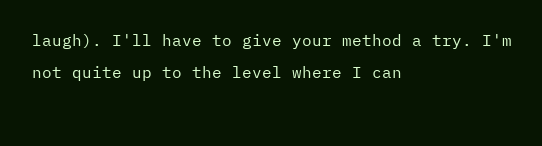laugh). I'll have to give your method a try. I'm not quite up to the level where I can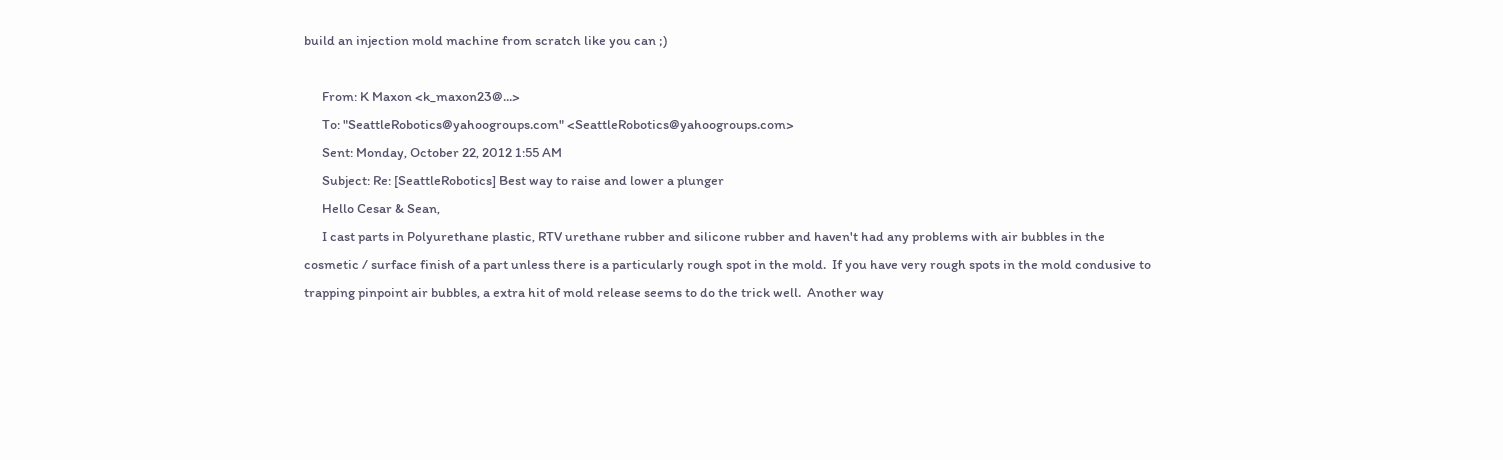build an injection mold machine from scratch like you can ;)

      From: K Maxon <k_maxon23@...>
      To: "SeattleRobotics@yahoogroups.com" <SeattleRobotics@yahoogroups.com>
      Sent: Monday, October 22, 2012 1:55 AM
      Subject: Re: [SeattleRobotics] Best way to raise and lower a plunger
      Hello Cesar & Sean,
      I cast parts in Polyurethane plastic, RTV urethane rubber and silicone rubber and haven't had any problems with air bubbles in the cosmetic / surface finish of a part unless there is a particularly rough spot in the mold.  If you have very rough spots in the mold condusive to trapping pinpoint air bubbles, a extra hit of mold release seems to do the trick well.  Another way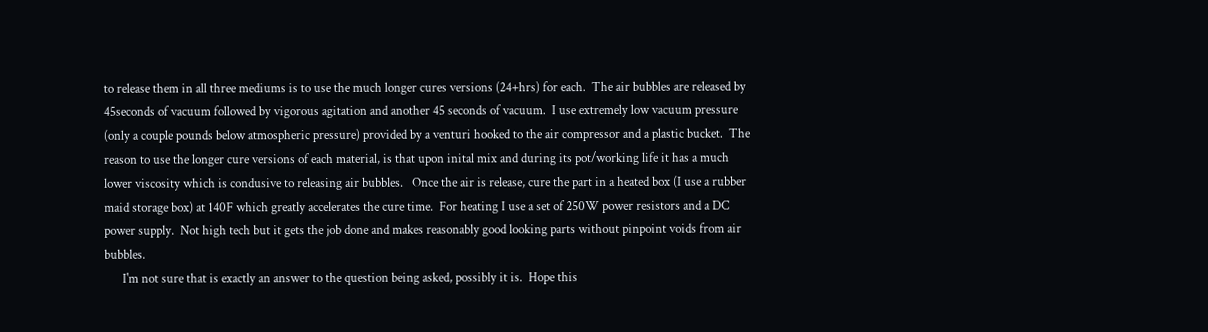to release them in all three mediums is to use the much longer cures versions (24+hrs) for each.  The air bubbles are released by 45seconds of vacuum followed by vigorous agitation and another 45 seconds of vacuum.  I use extremely low vacuum pressure (only a couple pounds below atmospheric pressure) provided by a venturi hooked to the air compressor and a plastic bucket.  The reason to use the longer cure versions of each material, is that upon inital mix and during its pot/working life it has a much lower viscosity which is condusive to releasing air bubbles.   Once the air is release, cure the part in a heated box (I use a rubber maid storage box) at 140F which greatly accelerates the cure time.  For heating I use a set of 250W power resistors and a DC power supply.  Not high tech but it gets the job done and makes reasonably good looking parts without pinpoint voids from air bubbles.
      I'm not sure that is exactly an answer to the question being asked, possibly it is.  Hope this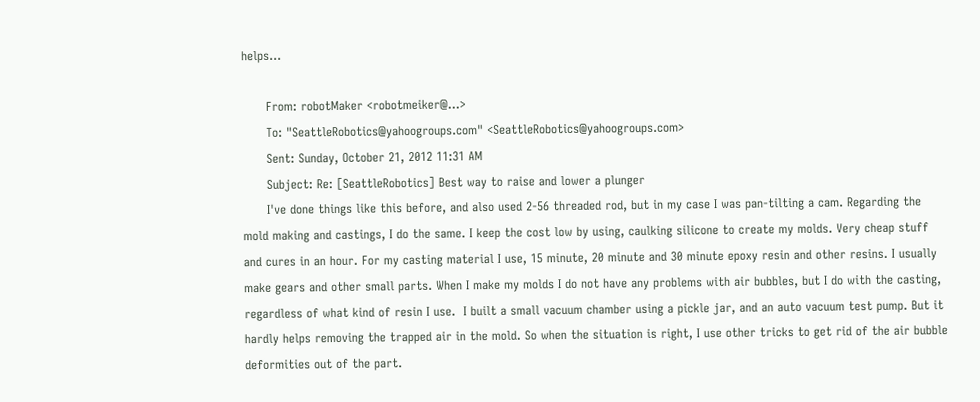helps...

      From: robotMaker <robotmeiker@...>
      To: "SeattleRobotics@yahoogroups.com" <SeattleRobotics@yahoogroups.com>
      Sent: Sunday, October 21, 2012 11:31 AM
      Subject: Re: [SeattleRobotics] Best way to raise and lower a plunger
      I've done things like this before, and also used 2-56 threaded rod, but in my case I was pan-tilting a cam. Regarding the mold making and castings, I do the same. I keep the cost low by using, caulking silicone to create my molds. Very cheap stuff and cures in an hour. For my casting material I use, 15 minute, 20 minute and 30 minute epoxy resin and other resins. I usually make gears and other small parts. When I make my molds I do not have any problems with air bubbles, but I do with the casting, regardless of what kind of resin I use.  I built a small vacuum chamber using a pickle jar, and an auto vacuum test pump. But it hardly helps removing the trapped air in the mold. So when the situation is right, I use other tricks to get rid of the air bubble deformities out of the part.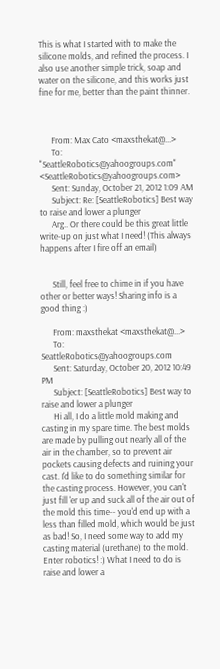This is what I started with to make the silicone molds, and refined the process. I also use another simple trick, soap and water on the silicone, and this works just fine for me, better than the paint thinner.



      From: Max Cato <maxsthekat@...>
      To: "SeattleRobotics@yahoogroups.com" <SeattleRobotics@yahoogroups.com>
      Sent: Sunday, October 21, 2012 1:09 AM
      Subject: Re: [SeattleRobotics] Best way to raise and lower a plunger
      Arg.. Or there could be this great little write-up on just what I need! (This always happens after I fire off an email)


      Still, feel free to chime in if you have other or better ways! Sharing info is a good thing :)

      From: maxsthekat <maxsthekat@...>
      To: SeattleRobotics@yahoogroups.com
      Sent: Saturday, October 20, 2012 10:49 PM
      Subject: [SeattleRobotics] Best way to raise and lower a plunger
      Hi all, I do a little mold making and casting in my spare time. The best molds are made by pulling out nearly all of the air in the chamber, so to prevent air pockets causing defects and ruining your cast. I'd like to do something similar for the casting process. However, you can't just fill 'er up and suck all of the air out of the mold this time-- you'd end up with a less than filled mold, which would be just as bad! So, I need some way to add my casting material (urethane) to the mold. Enter robotics! :) What I need to do is raise and lower a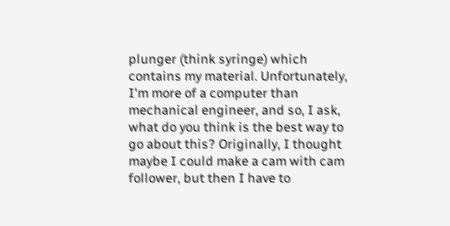plunger (think syringe) which contains my material. Unfortunately, I'm more of a computer than mechanical engineer, and so, I ask, what do you think is the best way to go about this? Originally, I thought maybe I could make a cam with cam follower, but then I have to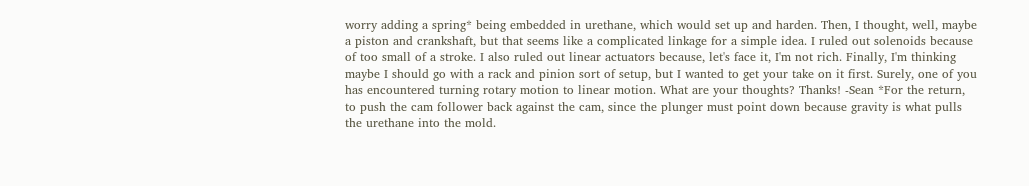worry adding a spring* being embedded in urethane, which would set up and harden. Then, I thought, well, maybe a piston and crankshaft, but that seems like a complicated linkage for a simple idea. I ruled out solenoids because of too small of a stroke. I also ruled out linear actuators because, let's face it, I'm not rich. Finally, I'm thinking maybe I should go with a rack and pinion sort of setup, but I wanted to get your take on it first. Surely, one of you has encountered turning rotary motion to linear motion. What are your thoughts? Thanks! -Sean *For the return, to push the cam follower back against the cam, since the plunger must point down because gravity is what pulls the urethane into the mold.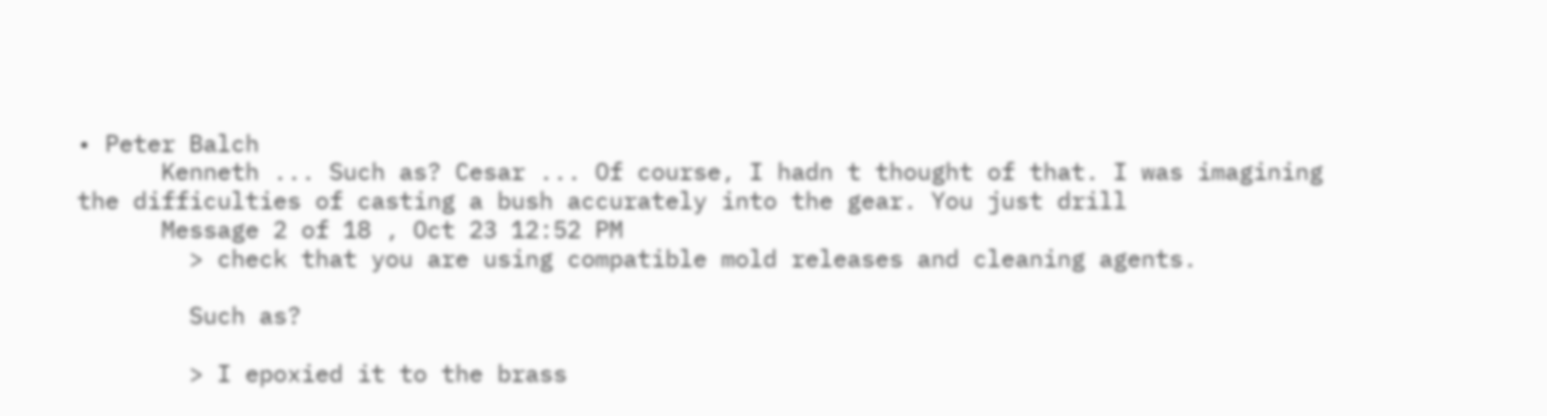• Peter Balch
      Kenneth ... Such as? Cesar ... Of course, I hadn t thought of that. I was imagining the difficulties of casting a bush accurately into the gear. You just drill
      Message 2 of 18 , Oct 23 12:52 PM
        > check that you are using compatible mold releases and cleaning agents.

        Such as?

        > I epoxied it to the brass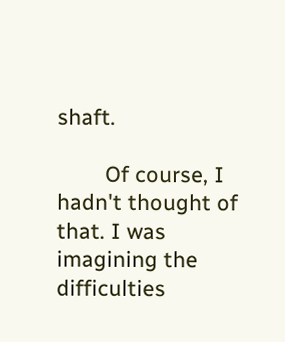shaft.

        Of course, I hadn't thought of that. I was imagining the difficulties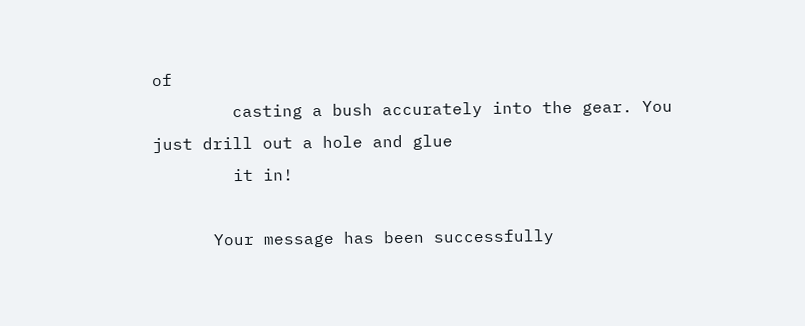of
        casting a bush accurately into the gear. You just drill out a hole and glue
        it in!

      Your message has been successfully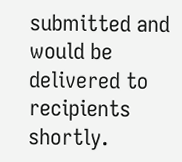submitted and would be delivered to recipients shortly.